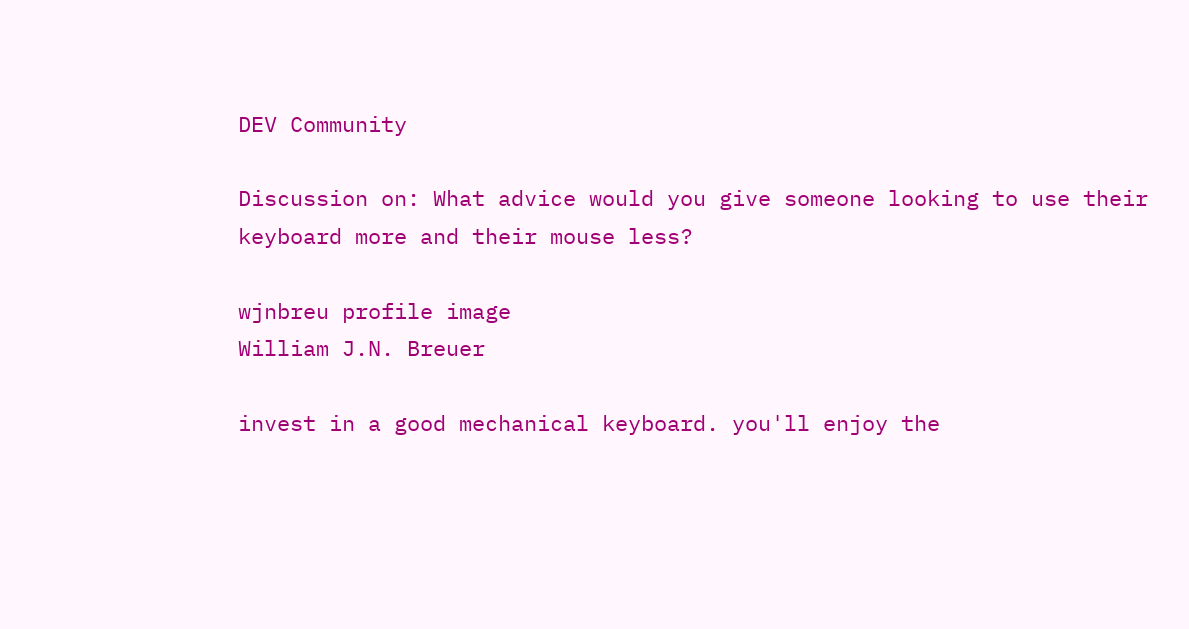DEV Community

Discussion on: What advice would you give someone looking to use their keyboard more and their mouse less?

wjnbreu profile image
William J.N. Breuer

invest in a good mechanical keyboard. you'll enjoy the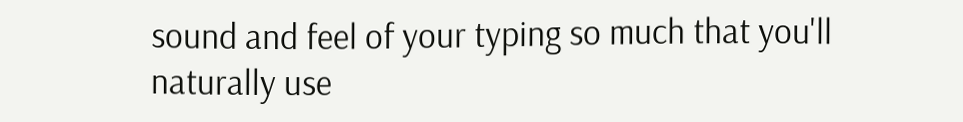sound and feel of your typing so much that you'll naturally use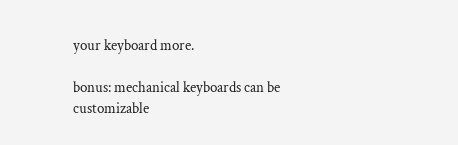your keyboard more.

bonus: mechanical keyboards can be customizable